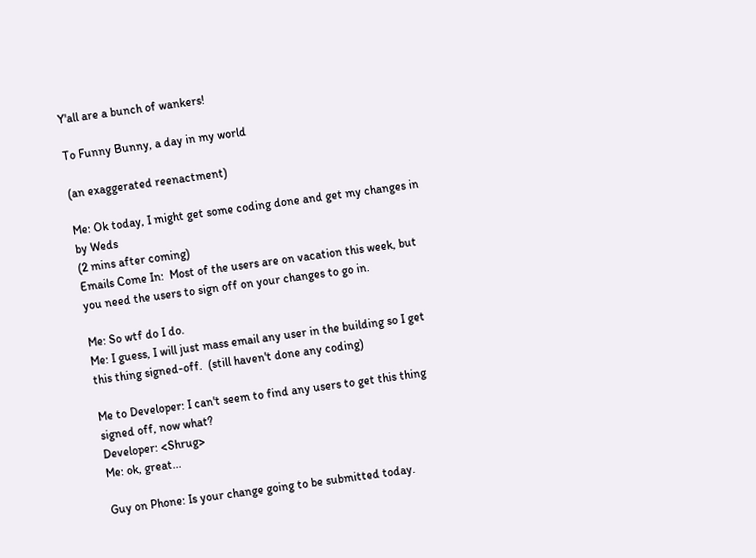Y'all are a bunch of wankers!

To Funny Bunny, a day in my world

(an exaggerated reenactment)

Me: Ok today, I might get some coding done and get my changes in by Weds
(2 mins after coming)
Emails Come In:  Most of the users are on vacation this week, but you need the users to sign off on your changes to go in.

Me: So wtf do I do.
Me: I guess, I will just mass email any user in the building so I get this thing signed-off.  (still haven't done any coding)

Me to Developer: I can't seem to find any users to get this thing signed off, now what?
Developer: <Shrug>
Me: ok, great...

Guy on Phone: Is your change going to be submitted today.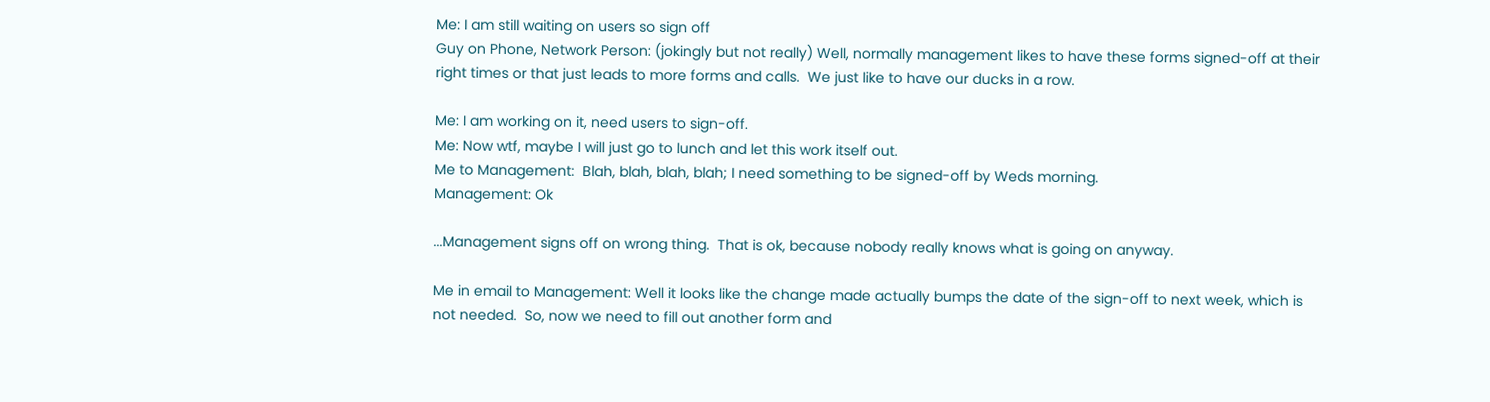Me: I am still waiting on users so sign off
Guy on Phone, Network Person: (jokingly but not really) Well, normally management likes to have these forms signed-off at their right times or that just leads to more forms and calls.  We just like to have our ducks in a row.

Me: I am working on it, need users to sign-off.
Me: Now wtf, maybe I will just go to lunch and let this work itself out.
Me to Management:  Blah, blah, blah, blah; I need something to be signed-off by Weds morning.
Management: Ok

...Management signs off on wrong thing.  That is ok, because nobody really knows what is going on anyway.

Me in email to Management: Well it looks like the change made actually bumps the date of the sign-off to next week, which is not needed.  So, now we need to fill out another form and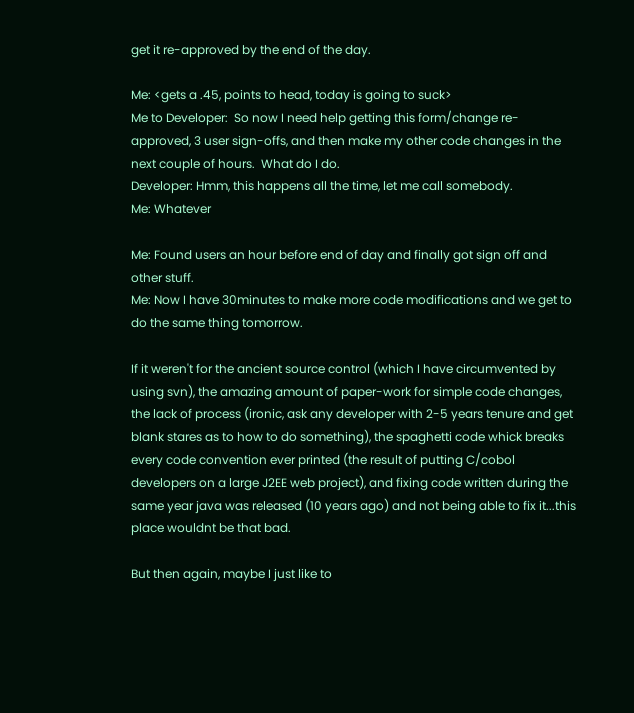get it re-approved by the end of the day.

Me: <gets a .45, points to head, today is going to suck>
Me to Developer:  So now I need help getting this form/change re-approved, 3 user sign-offs, and then make my other code changes in the next couple of hours.  What do I do.
Developer: Hmm, this happens all the time, let me call somebody.
Me: Whatever

Me: Found users an hour before end of day and finally got sign off and other stuff.
Me: Now I have 30minutes to make more code modifications and we get to do the same thing tomorrow.

If it weren't for the ancient source control (which I have circumvented by using svn), the amazing amount of paper-work for simple code changes, the lack of process (ironic, ask any developer with 2-5 years tenure and get blank stares as to how to do something), the spaghetti code whick breaks every code convention ever printed (the result of putting C/cobol developers on a large J2EE web project), and fixing code written during the same year java was released (10 years ago) and not being able to fix it...this place wouldnt be that bad.

But then again, maybe I just like to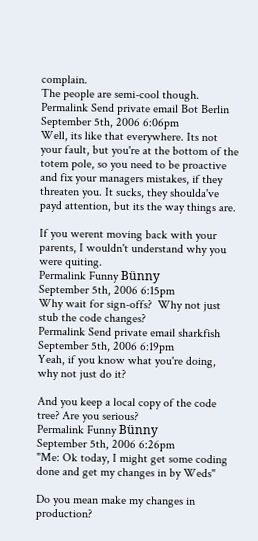complain.
The people are semi-cool though.
Permalink Send private email Bot Berlin
September 5th, 2006 6:06pm
Well, its like that everywhere. Its not your fault, but you're at the bottom of the totem pole, so you need to be proactive and fix your managers mistakes, if they threaten you. It sucks, they shoulda've payd attention, but its the way things are.

If you werent moving back with your parents, I wouldn't understand why you were quiting.
Permalink Funny Bünny
September 5th, 2006 6:15pm
Why wait for sign-offs?  Why not just stub the code changes?
Permalink Send private email sharkfish
September 5th, 2006 6:19pm
Yeah, if you know what you're doing, why not just do it?

And you keep a local copy of the code tree? Are you serious?
Permalink Funny Bünny
September 5th, 2006 6:26pm
"Me: Ok today, I might get some coding done and get my changes in by Weds"

Do you mean make my changes in production?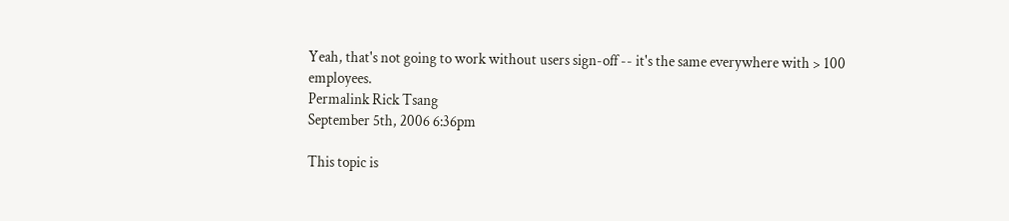Yeah, that's not going to work without users sign-off -- it's the same everywhere with > 100 employees.
Permalink Rick Tsang
September 5th, 2006 6:36pm

This topic is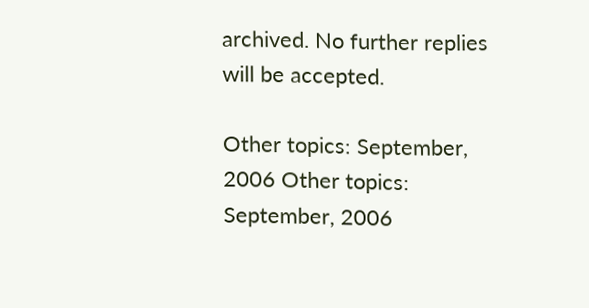archived. No further replies will be accepted.

Other topics: September, 2006 Other topics: September, 2006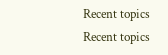Recent topics Recent topics